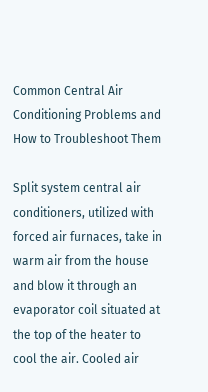Common Central Air Conditioning Problems and How to Troubleshoot Them

Split system central air conditioners, utilized with forced air furnaces, take in warm air from the house and blow it through an evaporator coil situated at the top of the heater to cool the air. Cooled air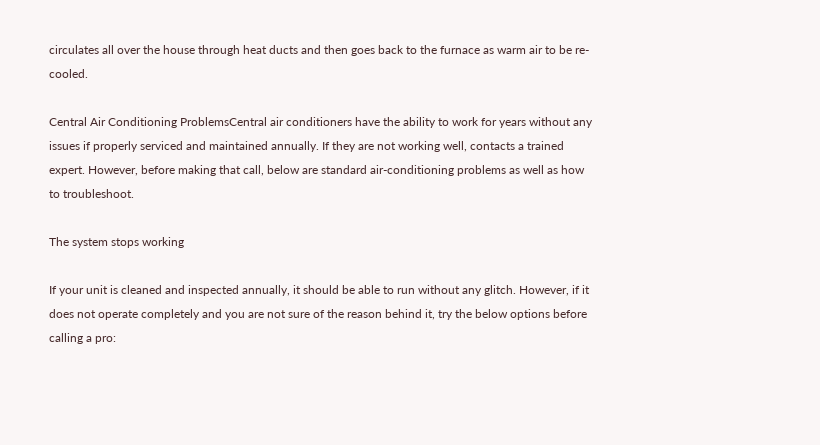circulates all over the house through heat ducts and then goes back to the furnace as warm air to be re-cooled.

Central Air Conditioning ProblemsCentral air conditioners have the ability to work for years without any issues if properly serviced and maintained annually. If they are not working well, contacts a trained expert. However, before making that call, below are standard air-conditioning problems as well as how to troubleshoot.

The system stops working

If your unit is cleaned and inspected annually, it should be able to run without any glitch. However, if it does not operate completely and you are not sure of the reason behind it, try the below options before calling a pro: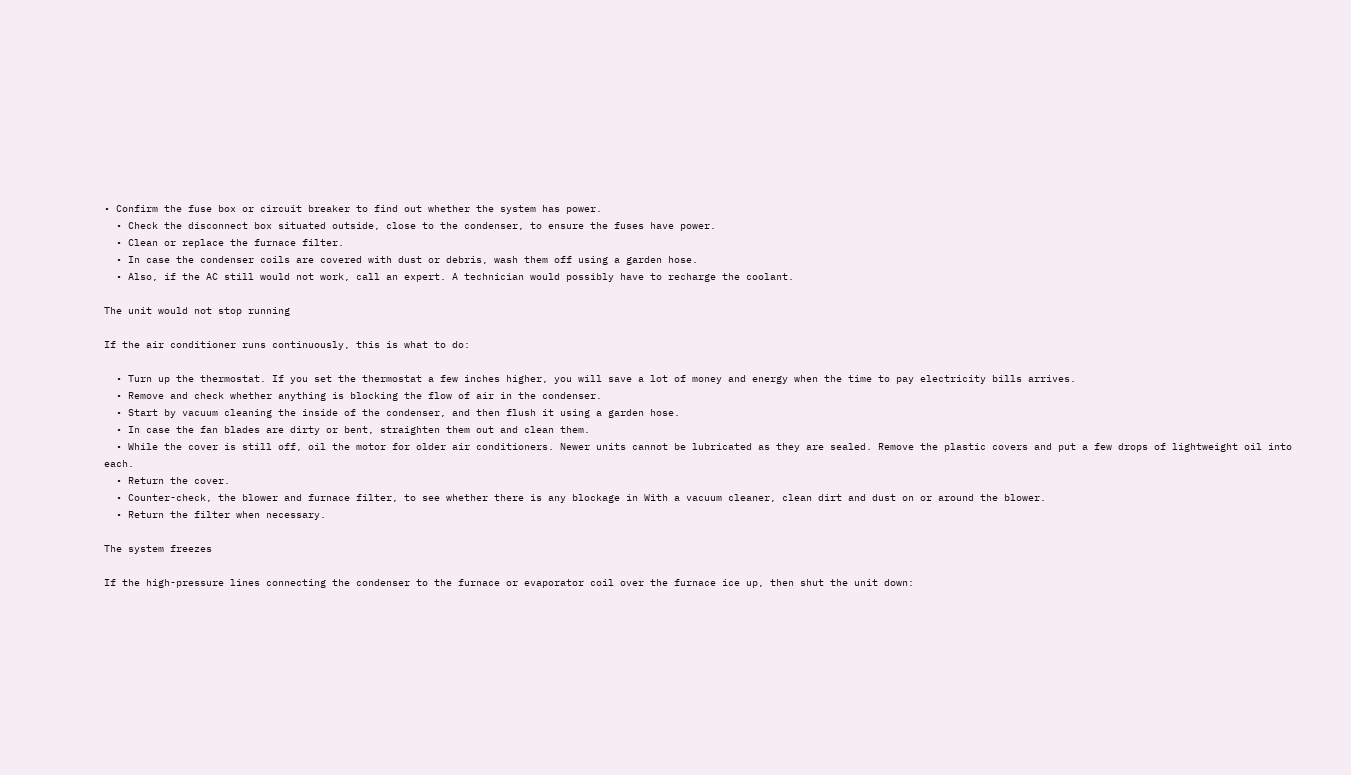• Confirm the fuse box or circuit breaker to find out whether the system has power.
  • Check the disconnect box situated outside, close to the condenser, to ensure the fuses have power.
  • Clean or replace the furnace filter.
  • In case the condenser coils are covered with dust or debris, wash them off using a garden hose.
  • Also, if the AC still would not work, call an expert. A technician would possibly have to recharge the coolant.

The unit would not stop running

If the air conditioner runs continuously, this is what to do:

  • Turn up the thermostat. If you set the thermostat a few inches higher, you will save a lot of money and energy when the time to pay electricity bills arrives.
  • Remove and check whether anything is blocking the flow of air in the condenser.
  • Start by vacuum cleaning the inside of the condenser, and then flush it using a garden hose.
  • In case the fan blades are dirty or bent, straighten them out and clean them.
  • While the cover is still off, oil the motor for older air conditioners. Newer units cannot be lubricated as they are sealed. Remove the plastic covers and put a few drops of lightweight oil into each.
  • Return the cover.
  • Counter-check, the blower and furnace filter, to see whether there is any blockage in With a vacuum cleaner, clean dirt and dust on or around the blower.
  • Return the filter when necessary.

The system freezes

If the high-pressure lines connecting the condenser to the furnace or evaporator coil over the furnace ice up, then shut the unit down: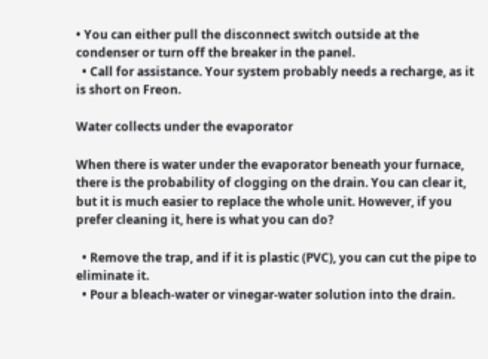• You can either pull the disconnect switch outside at the condenser or turn off the breaker in the panel.
  • Call for assistance. Your system probably needs a recharge, as it is short on Freon.

Water collects under the evaporator

When there is water under the evaporator beneath your furnace, there is the probability of clogging on the drain. You can clear it, but it is much easier to replace the whole unit. However, if you prefer cleaning it, here is what you can do?

  • Remove the trap, and if it is plastic (PVC), you can cut the pipe to eliminate it.
  • Pour a bleach-water or vinegar-water solution into the drain.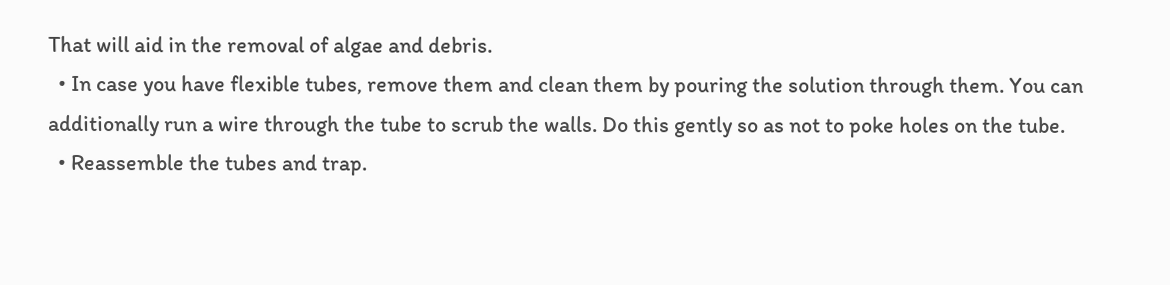That will aid in the removal of algae and debris.
  • In case you have flexible tubes, remove them and clean them by pouring the solution through them. You can additionally run a wire through the tube to scrub the walls. Do this gently so as not to poke holes on the tube.
  • Reassemble the tubes and trap.